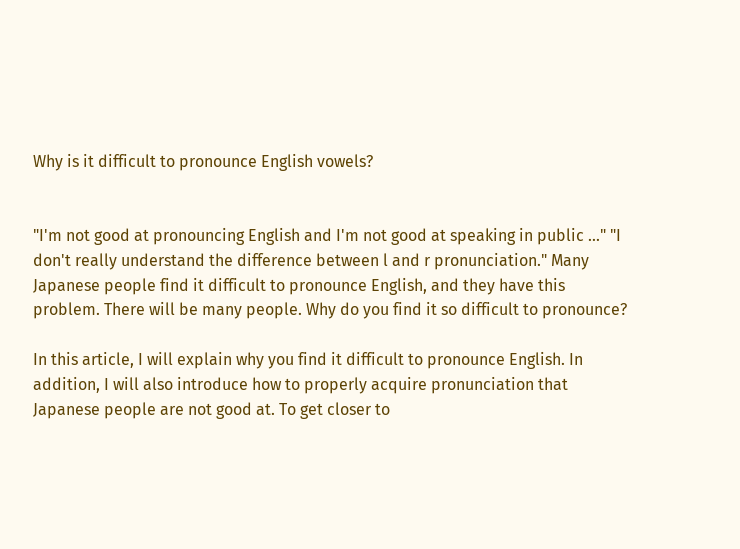Why is it difficult to pronounce English vowels?


"I'm not good at pronouncing English and I'm not good at speaking in public ..." "I don't really understand the difference between l and r pronunciation." Many Japanese people find it difficult to pronounce English, and they have this problem. There will be many people. Why do you find it so difficult to pronounce?

In this article, I will explain why you find it difficult to pronounce English. In addition, I will also introduce how to properly acquire pronunciation that Japanese people are not good at. To get closer to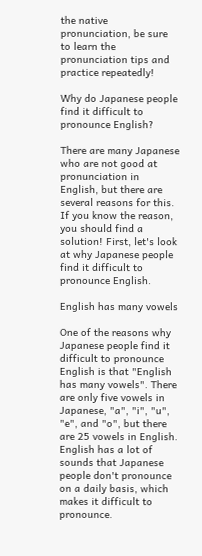the native pronunciation, be sure to learn the pronunciation tips and practice repeatedly!

Why do Japanese people find it difficult to pronounce English?

There are many Japanese who are not good at pronunciation in English, but there are several reasons for this. If you know the reason, you should find a solution! First, let's look at why Japanese people find it difficult to pronounce English.

English has many vowels

One of the reasons why Japanese people find it difficult to pronounce English is that "English has many vowels". There are only five vowels in Japanese, "a", "i", "u", "e", and "o", but there are 25 vowels in English. English has a lot of sounds that Japanese people don't pronounce on a daily basis, which makes it difficult to pronounce.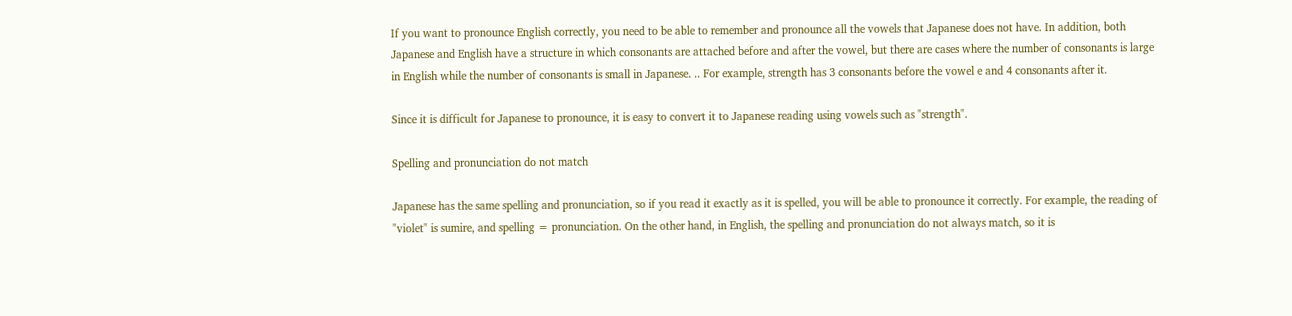If you want to pronounce English correctly, you need to be able to remember and pronounce all the vowels that Japanese does not have. In addition, both Japanese and English have a structure in which consonants are attached before and after the vowel, but there are cases where the number of consonants is large in English while the number of consonants is small in Japanese. .. For example, strength has 3 consonants before the vowel e and 4 consonants after it.

Since it is difficult for Japanese to pronounce, it is easy to convert it to Japanese reading using vowels such as "strength".

Spelling and pronunciation do not match

Japanese has the same spelling and pronunciation, so if you read it exactly as it is spelled, you will be able to pronounce it correctly. For example, the reading of "violet" is sumire, and spelling = pronunciation. On the other hand, in English, the spelling and pronunciation do not always match, so it is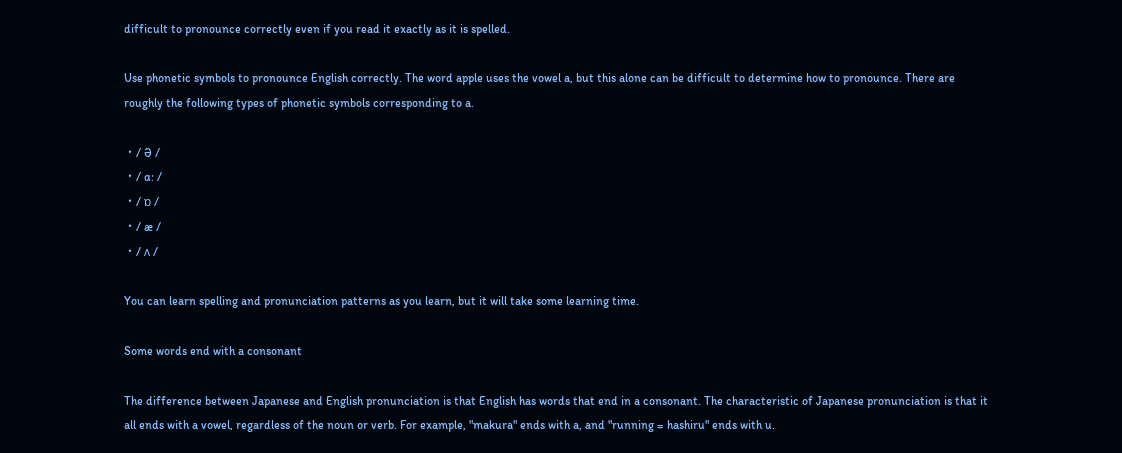difficult to pronounce correctly even if you read it exactly as it is spelled.

Use phonetic symbols to pronounce English correctly. The word apple uses the vowel a, but this alone can be difficult to determine how to pronounce. There are roughly the following types of phonetic symbols corresponding to a.

・/ Ə /
・/ ɑ: /
・/ ɒ /
・/ æ /
・/ ʌ /

You can learn spelling and pronunciation patterns as you learn, but it will take some learning time.

Some words end with a consonant

The difference between Japanese and English pronunciation is that English has words that end in a consonant. The characteristic of Japanese pronunciation is that it all ends with a vowel, regardless of the noun or verb. For example, "makura" ends with a, and "running = hashiru" ends with u.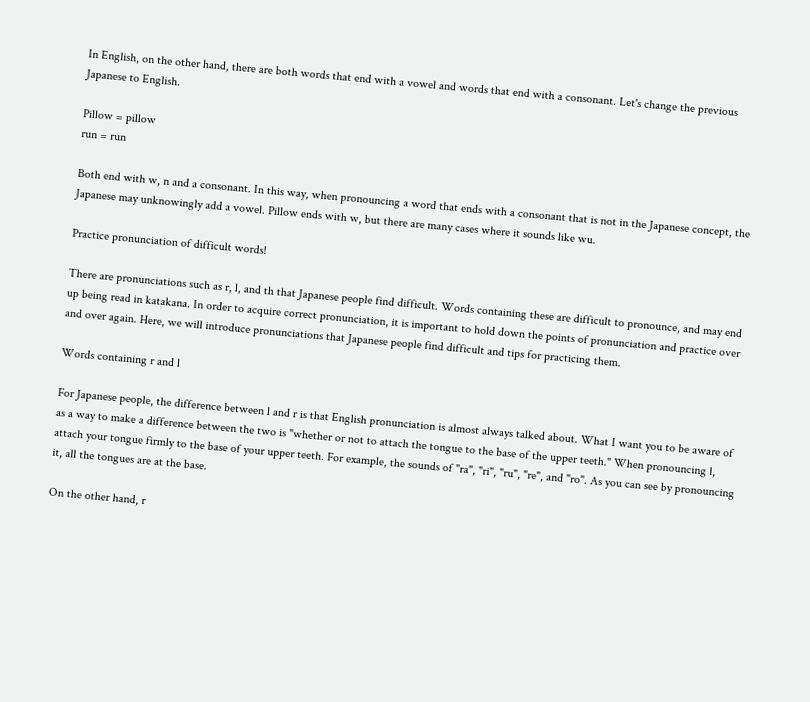In English, on the other hand, there are both words that end with a vowel and words that end with a consonant. Let's change the previous Japanese to English.

Pillow = pillow
run = run

Both end with w, n and a consonant. In this way, when pronouncing a word that ends with a consonant that is not in the Japanese concept, the Japanese may unknowingly add a vowel. Pillow ends with w, but there are many cases where it sounds like wu.

Practice pronunciation of difficult words!

There are pronunciations such as r, l, and th that Japanese people find difficult. Words containing these are difficult to pronounce, and may end up being read in katakana. In order to acquire correct pronunciation, it is important to hold down the points of pronunciation and practice over and over again. Here, we will introduce pronunciations that Japanese people find difficult and tips for practicing them.

Words containing r and l

For Japanese people, the difference between l and r is that English pronunciation is almost always talked about. What I want you to be aware of as a way to make a difference between the two is "whether or not to attach the tongue to the base of the upper teeth." When pronouncing l, attach your tongue firmly to the base of your upper teeth. For example, the sounds of "ra", "ri", "ru", "re", and "ro". As you can see by pronouncing it, all the tongues are at the base.

On the other hand, r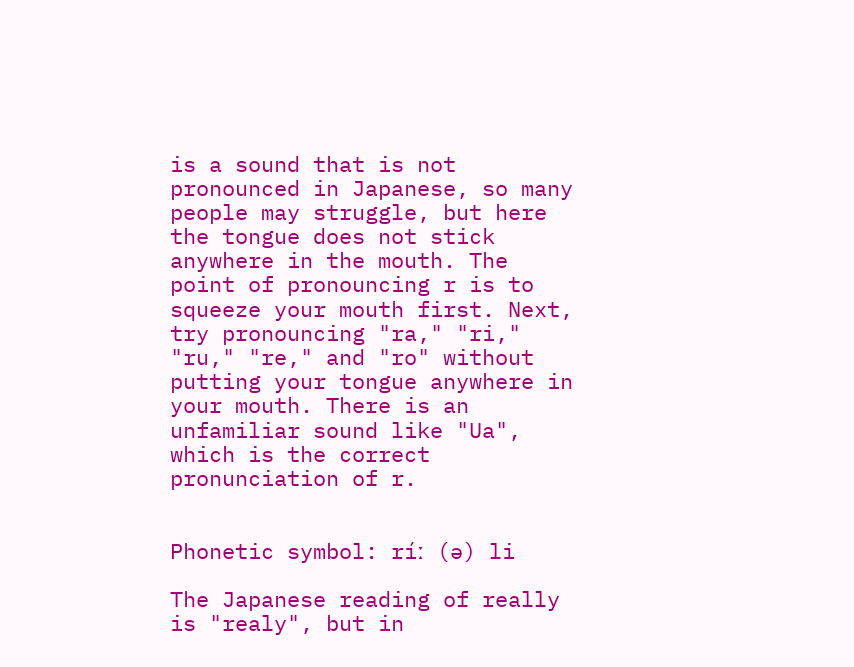is a sound that is not pronounced in Japanese, so many people may struggle, but here the tongue does not stick anywhere in the mouth. The point of pronouncing r is to squeeze your mouth first. Next, try pronouncing "ra," "ri," "ru," "re," and "ro" without putting your tongue anywhere in your mouth. There is an unfamiliar sound like "Ua", which is the correct pronunciation of r.


Phonetic symbol: ríː (ə) li

The Japanese reading of really is "realy", but in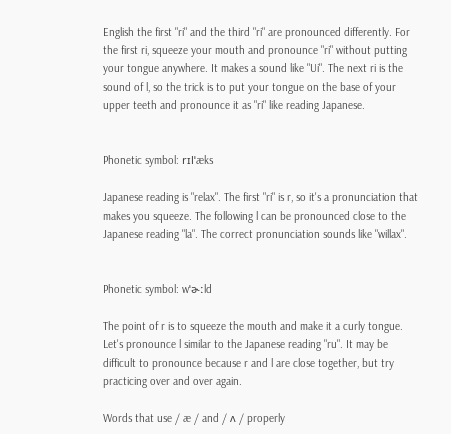English the first "ri" and the third "ri" are pronounced differently. For the first ri, squeeze your mouth and pronounce "ri" without putting your tongue anywhere. It makes a sound like "Ui". The next ri is the sound of l, so the trick is to put your tongue on the base of your upper teeth and pronounce it as "ri" like reading Japanese.


Phonetic symbol: rɪlˈæks

Japanese reading is "relax". The first "ri" is r, so it's a pronunciation that makes you squeeze. The following l can be pronounced close to the Japanese reading "la". The correct pronunciation sounds like "willax".


Phonetic symbol: wˈɚːld

The point of r is to squeeze the mouth and make it a curly tongue. Let's pronounce l similar to the Japanese reading "ru". It may be difficult to pronounce because r and l are close together, but try practicing over and over again.

Words that use / æ / and / ʌ / properly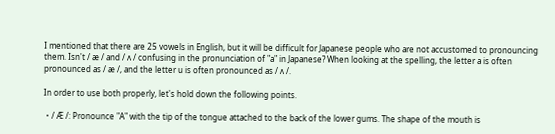I mentioned that there are 25 vowels in English, but it will be difficult for Japanese people who are not accustomed to pronouncing them. Isn't / æ / and / ʌ / confusing in the pronunciation of "a" in Japanese? When looking at the spelling, the letter a is often pronounced as / æ /, and the letter u is often pronounced as / ʌ /.

In order to use both properly, let's hold down the following points.

・/ Æ /: Pronounce "A" with the tip of the tongue attached to the back of the lower gums. The shape of the mouth is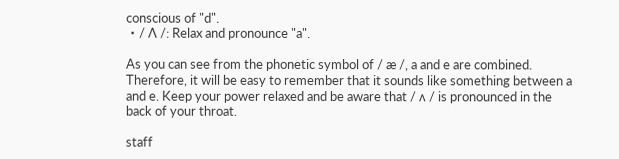conscious of "d".
・/ Ʌ /: Relax and pronounce "a".

As you can see from the phonetic symbol of / æ /, a and e are combined. Therefore, it will be easy to remember that it sounds like something between a and e. Keep your power relaxed and be aware that / ʌ / is pronounced in the back of your throat.

staff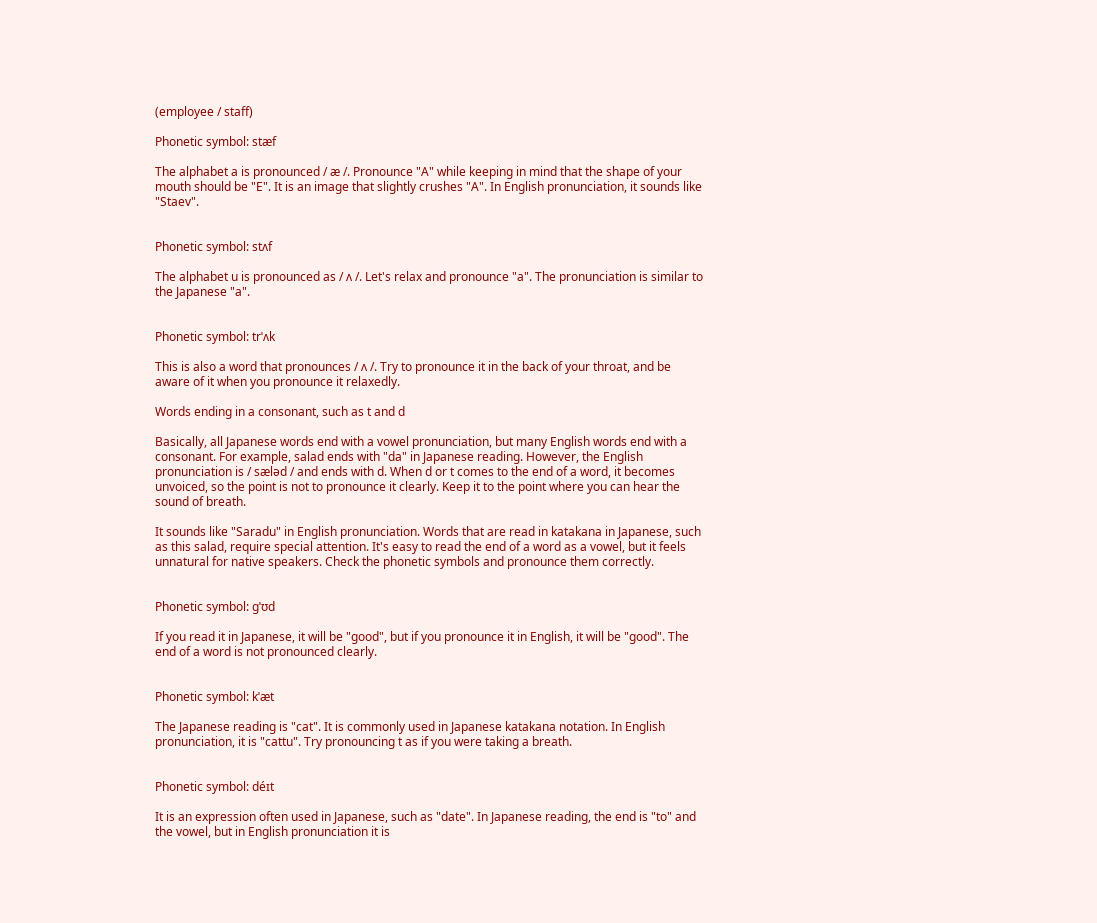(employee / staff)

Phonetic symbol: stæf

The alphabet a is pronounced / æ /. Pronounce "A" while keeping in mind that the shape of your mouth should be "E". It is an image that slightly crushes "A". In English pronunciation, it sounds like "Staev".


Phonetic symbol: stʌf

The alphabet u is pronounced as / ʌ /. Let's relax and pronounce "a". The pronunciation is similar to the Japanese "a".


Phonetic symbol: trˈʌk

This is also a word that pronounces / ʌ /. Try to pronounce it in the back of your throat, and be aware of it when you pronounce it relaxedly.

Words ending in a consonant, such as t and d

Basically, all Japanese words end with a vowel pronunciation, but many English words end with a consonant. For example, salad ends with "da" in Japanese reading. However, the English pronunciation is / sæləd / and ends with d. When d or t comes to the end of a word, it becomes unvoiced, so the point is not to pronounce it clearly. Keep it to the point where you can hear the sound of breath.

It sounds like "Saradu" in English pronunciation. Words that are read in katakana in Japanese, such as this salad, require special attention. It's easy to read the end of a word as a vowel, but it feels unnatural for native speakers. Check the phonetic symbols and pronounce them correctly.


Phonetic symbol: gˈʊd

If you read it in Japanese, it will be "good", but if you pronounce it in English, it will be "good". The end of a word is not pronounced clearly.


Phonetic symbol: kˈæt

The Japanese reading is "cat". It is commonly used in Japanese katakana notation. In English pronunciation, it is "cattu". Try pronouncing t as if you were taking a breath.


Phonetic symbol: déɪt

It is an expression often used in Japanese, such as "date". In Japanese reading, the end is "to" and the vowel, but in English pronunciation it is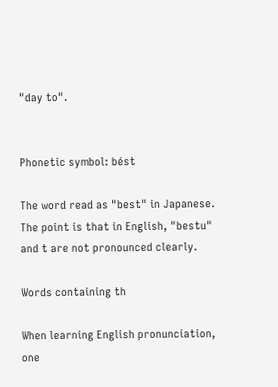"day to".


Phonetic symbol: bést

The word read as "best" in Japanese. The point is that in English, "bestu" and t are not pronounced clearly.

Words containing th

When learning English pronunciation, one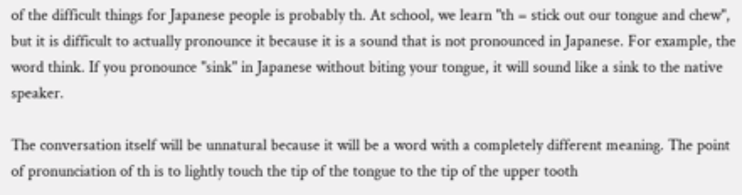of the difficult things for Japanese people is probably th. At school, we learn "th = stick out our tongue and chew", but it is difficult to actually pronounce it because it is a sound that is not pronounced in Japanese. For example, the word think. If you pronounce "sink" in Japanese without biting your tongue, it will sound like a sink to the native speaker.

The conversation itself will be unnatural because it will be a word with a completely different meaning. The point of pronunciation of th is to lightly touch the tip of the tongue to the tip of the upper tooth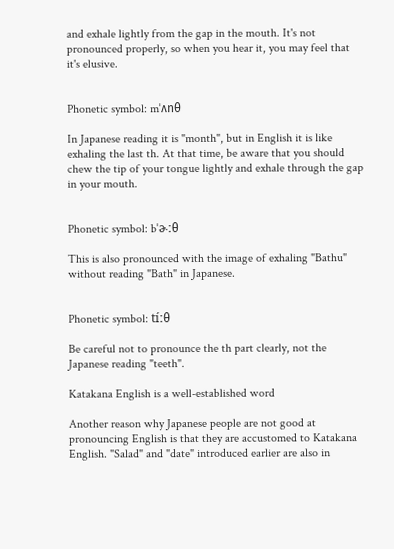and exhale lightly from the gap in the mouth. It's not pronounced properly, so when you hear it, you may feel that it's elusive.


Phonetic symbol: mˈʌnθ

In Japanese reading it is "month", but in English it is like exhaling the last th. At that time, be aware that you should chew the tip of your tongue lightly and exhale through the gap in your mouth.


Phonetic symbol: bˈɚːθ

This is also pronounced with the image of exhaling "Bathu" without reading "Bath" in Japanese.


Phonetic symbol: tíːθ

Be careful not to pronounce the th part clearly, not the Japanese reading "teeth".

Katakana English is a well-established word

Another reason why Japanese people are not good at pronouncing English is that they are accustomed to Katakana English. "Salad" and "date" introduced earlier are also in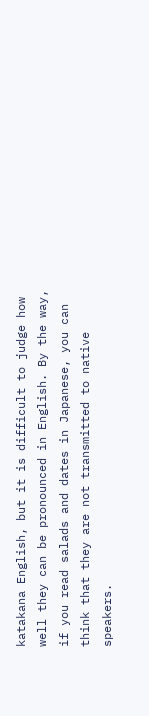katakana English, but it is difficult to judge how well they can be pronounced in English. By the way, if you read salads and dates in Japanese, you can think that they are not transmitted to native speakers.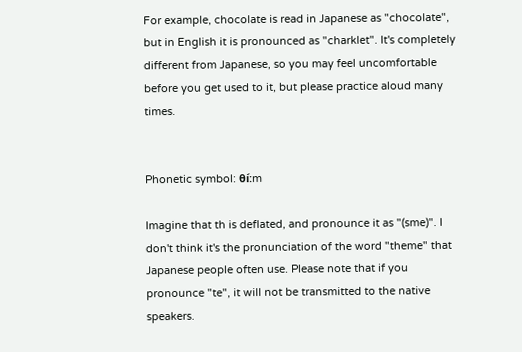For example, chocolate is read in Japanese as "chocolate", but in English it is pronounced as "charklet". It's completely different from Japanese, so you may feel uncomfortable before you get used to it, but please practice aloud many times.


Phonetic symbol: θíːm

Imagine that th is deflated, and pronounce it as "(sme)". I don't think it's the pronunciation of the word "theme" that Japanese people often use. Please note that if you pronounce "te", it will not be transmitted to the native speakers.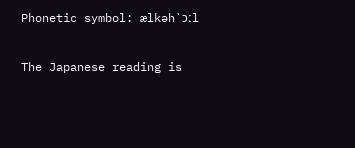Phonetic symbol: ælkəh`ɔːl

The Japanese reading is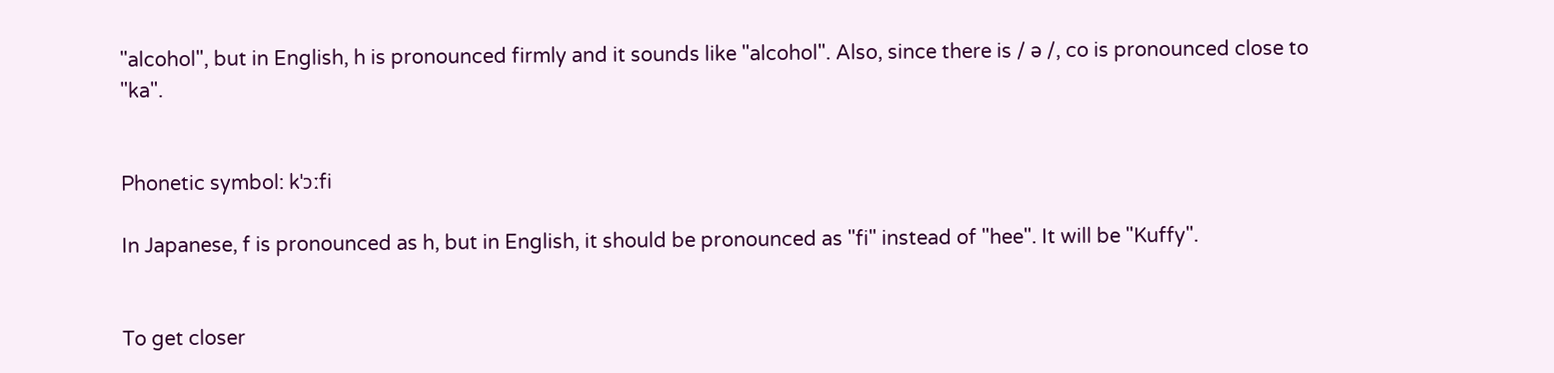"alcohol", but in English, h is pronounced firmly and it sounds like "alcohol". Also, since there is / ə /, co is pronounced close to "ka".


Phonetic symbol: kˈɔːfi

In Japanese, f is pronounced as h, but in English, it should be pronounced as "fi" instead of "hee". It will be "Kuffy".


To get closer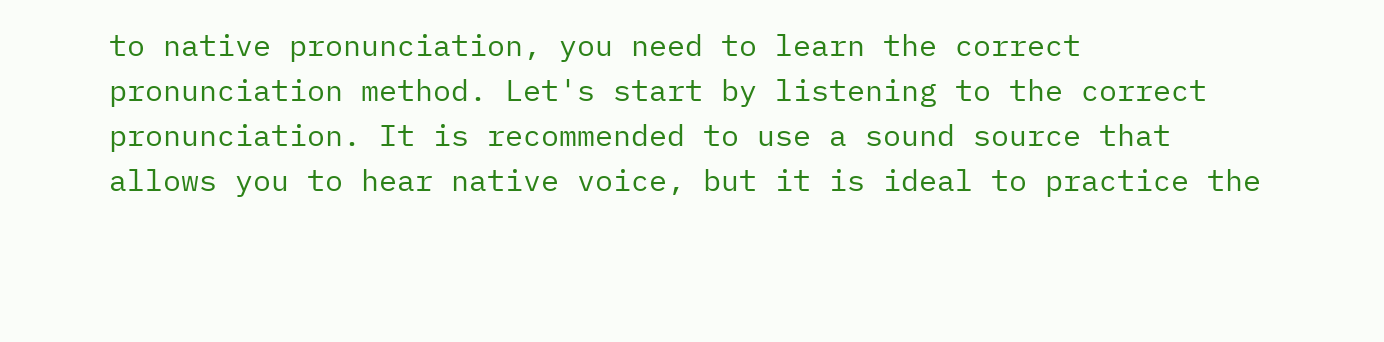to native pronunciation, you need to learn the correct pronunciation method. Let's start by listening to the correct pronunciation. It is recommended to use a sound source that allows you to hear native voice, but it is ideal to practice the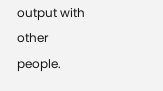output with other people.